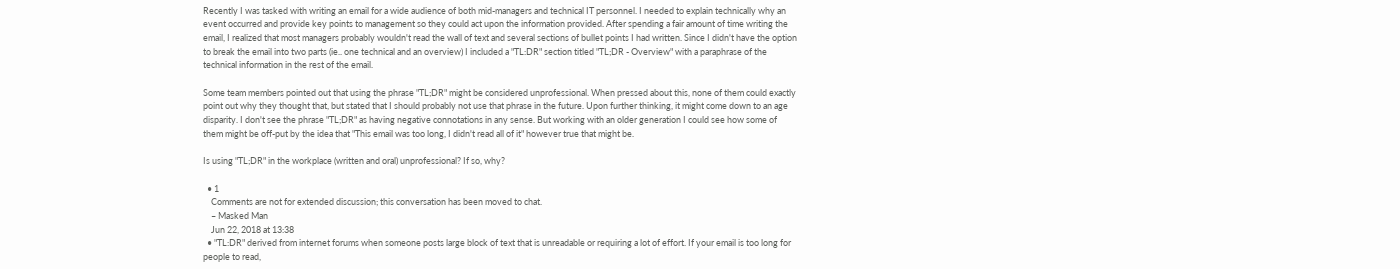Recently I was tasked with writing an email for a wide audience of both mid-managers and technical IT personnel. I needed to explain technically why an event occurred and provide key points to management so they could act upon the information provided. After spending a fair amount of time writing the email, I realized that most managers probably wouldn't read the wall of text and several sections of bullet points I had written. Since I didn't have the option to break the email into two parts (ie.. one technical and an overview) I included a "TL:DR" section titled "TL;DR - Overview" with a paraphrase of the technical information in the rest of the email.

Some team members pointed out that using the phrase "TL;DR" might be considered unprofessional. When pressed about this, none of them could exactly point out why they thought that, but stated that I should probably not use that phrase in the future. Upon further thinking, it might come down to an age disparity. I don't see the phrase "TL;DR" as having negative connotations in any sense. But working with an older generation I could see how some of them might be off-put by the idea that "This email was too long, I didn't read all of it" however true that might be.

Is using "TL;DR" in the workplace (written and oral) unprofessional? If so, why?

  • 1
    Comments are not for extended discussion; this conversation has been moved to chat.
    – Masked Man
    Jun 22, 2018 at 13:38
  • "TL:DR" derived from internet forums when someone posts large block of text that is unreadable or requiring a lot of effort. If your email is too long for people to read,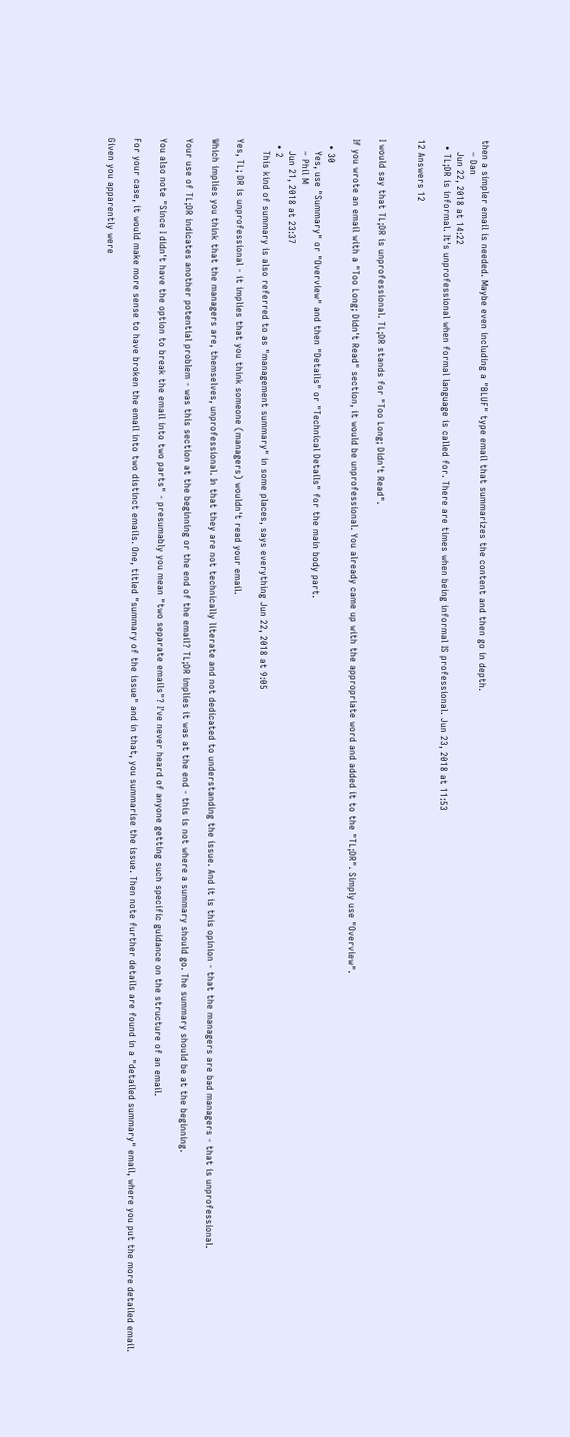then a simpler email is needed. Maybe even including a "BLUF" type email that summarizes the content and then go in depth.
    – Dan
    Jun 22, 2018 at 14:22
  • TL;DR is informal. It's unprofessional when formal language is called for. There are times when being informal IS professional. Jun 23, 2018 at 11:53

12 Answers 12


I would say that TL;DR is unprofessional. TL;DR stands for "Too Long; Didn't Read".

If you wrote an email with a "Too Long; Didn't Read" section, it would be unprofessional. You already came up with the appropriate word and added it to the "TL;DR". Simply use "Overview".

  • 30
    Yes, use "Summary" or "Overview" and then "Details" or "Technical Details" for the main body part.
    – Phil M
    Jun 21, 2018 at 23:37
  • 2
    This kind of summary is also referred to as "management summary" in some places, says everything Jun 22, 2018 at 9:05

Yes, TL; DR is unprofessional - it implies that you think someone (managers) wouldn't read your email.

Which implies you think that the managers are, themselves, unprofessional. In that they are not technically literate and not dedicated to understanding the issue. And it is this opinion - that the managers are bad managers - that is unprofessional.

Your use of TL;DR indicates another potential problem - was this section at the beginning or the end of the email? TL;DR implies it was at the end - this is not where a summary should go. The summary should be at the beginning.

You also note "Since I didn't have the option to break the email into two parts" - presumably you mean "two separate emails"? I've never heard of anyone getting such specific guidance on the structure of an email.

For your case, it would make more sense to have broken the email into two distinct emails. One, titled "summary of the issue" and in that, you summarise the issue. Then note further details are found in a "detailed summary" email, where you put the more detailed email.

Given you apparently were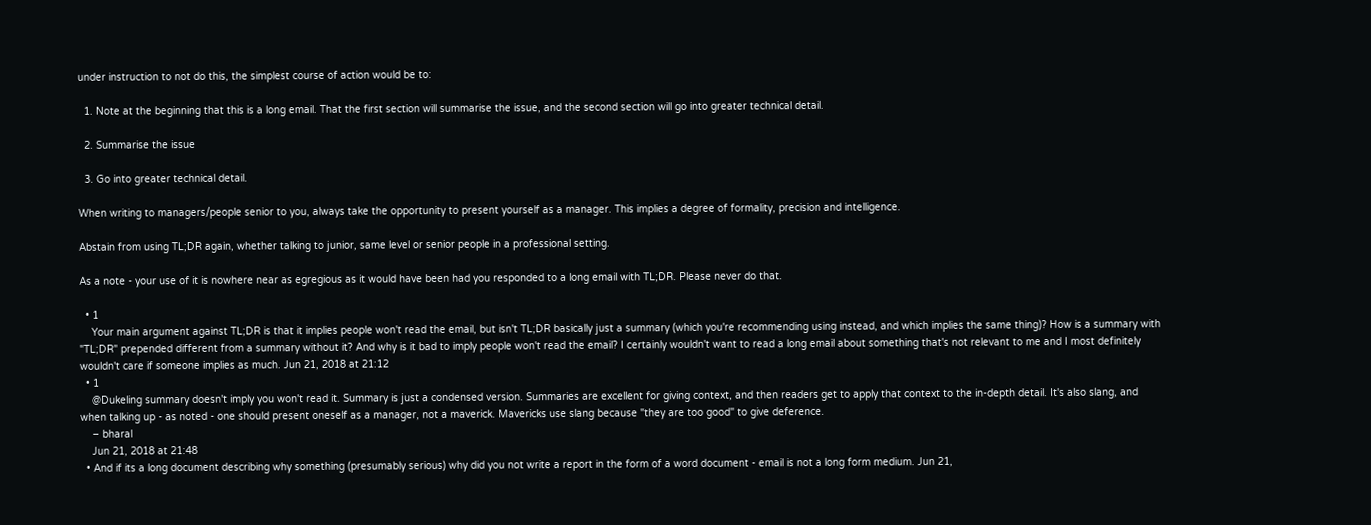under instruction to not do this, the simplest course of action would be to:

  1. Note at the beginning that this is a long email. That the first section will summarise the issue, and the second section will go into greater technical detail.

  2. Summarise the issue

  3. Go into greater technical detail.

When writing to managers/people senior to you, always take the opportunity to present yourself as a manager. This implies a degree of formality, precision and intelligence.

Abstain from using TL;DR again, whether talking to junior, same level or senior people in a professional setting.

As a note - your use of it is nowhere near as egregious as it would have been had you responded to a long email with TL;DR. Please never do that.

  • 1
    Your main argument against TL;DR is that it implies people won't read the email, but isn't TL;DR basically just a summary (which you're recommending using instead, and which implies the same thing)? How is a summary with "TL;DR" prepended different from a summary without it? And why is it bad to imply people won't read the email? I certainly wouldn't want to read a long email about something that's not relevant to me and I most definitely wouldn't care if someone implies as much. Jun 21, 2018 at 21:12
  • 1
    @Dukeling summary doesn't imply you won't read it. Summary is just a condensed version. Summaries are excellent for giving context, and then readers get to apply that context to the in-depth detail. It's also slang, and when talking up - as noted - one should present oneself as a manager, not a maverick. Mavericks use slang because "they are too good" to give deference.
    – bharal
    Jun 21, 2018 at 21:48
  • And if its a long document describing why something (presumably serious) why did you not write a report in the form of a word document - email is not a long form medium. Jun 21,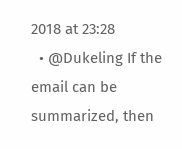2018 at 23:28
  • @Dukeling If the email can be summarized, then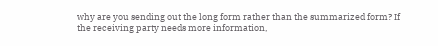why are you sending out the long form rather than the summarized form? If the receiving party needs more information,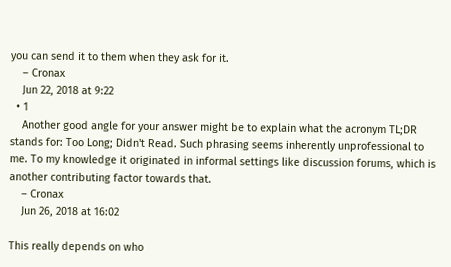you can send it to them when they ask for it.
    – Cronax
    Jun 22, 2018 at 9:22
  • 1
    Another good angle for your answer might be to explain what the acronym TL;DR stands for: Too Long; Didn't Read. Such phrasing seems inherently unprofessional to me. To my knowledge it originated in informal settings like discussion forums, which is another contributing factor towards that.
    – Cronax
    Jun 26, 2018 at 16:02

This really depends on who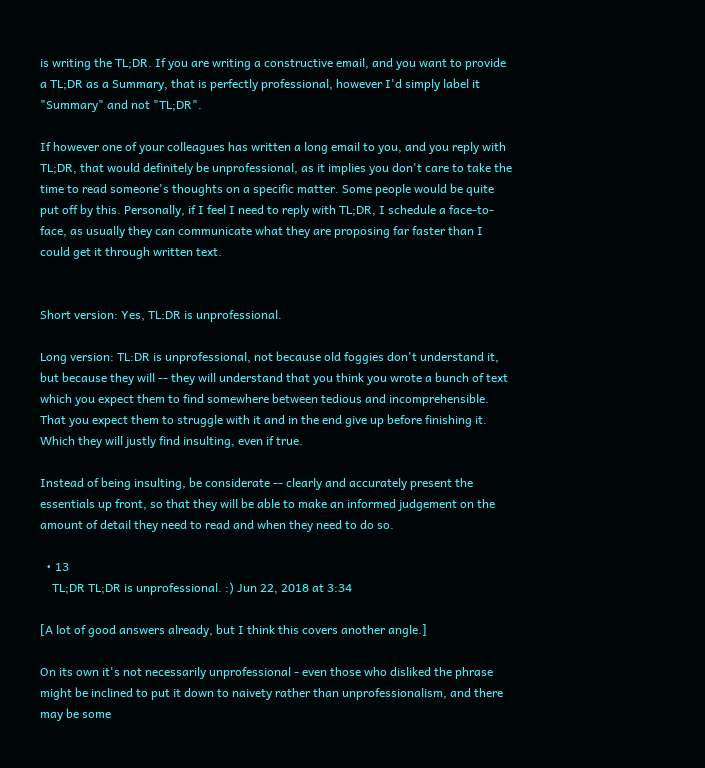is writing the TL;DR. If you are writing a constructive email, and you want to provide a TL;DR as a Summary, that is perfectly professional, however I'd simply label it "Summary" and not "TL;DR".

If however one of your colleagues has written a long email to you, and you reply with TL;DR, that would definitely be unprofessional, as it implies you don't care to take the time to read someone's thoughts on a specific matter. Some people would be quite put off by this. Personally, if I feel I need to reply with TL;DR, I schedule a face-to-face, as usually they can communicate what they are proposing far faster than I could get it through written text.


Short version: Yes, TL:DR is unprofessional.

Long version: TL:DR is unprofessional, not because old foggies don't understand it, but because they will -- they will understand that you think you wrote a bunch of text which you expect them to find somewhere between tedious and incomprehensible. That you expect them to struggle with it and in the end give up before finishing it. Which they will justly find insulting, even if true.

Instead of being insulting, be considerate -- clearly and accurately present the essentials up front, so that they will be able to make an informed judgement on the amount of detail they need to read and when they need to do so.

  • 13
    TL;DR TL;DR is unprofessional. :) Jun 22, 2018 at 3:34

[A lot of good answers already, but I think this covers another angle.]

On its own it's not necessarily unprofessional - even those who disliked the phrase might be inclined to put it down to naivety rather than unprofessionalism, and there may be some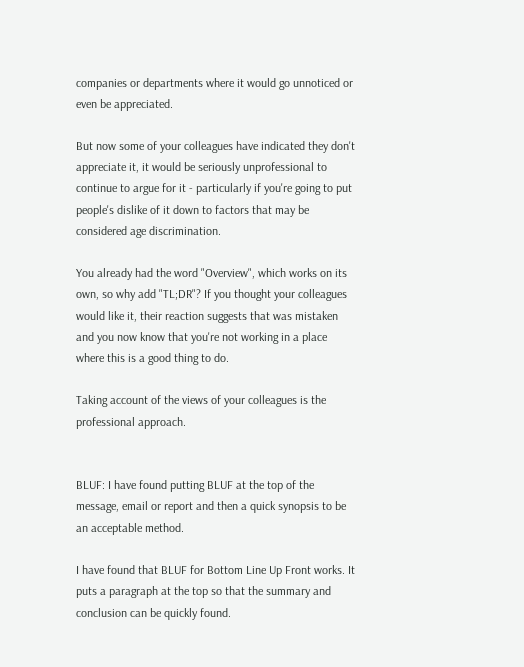companies or departments where it would go unnoticed or even be appreciated.

But now some of your colleagues have indicated they don't appreciate it, it would be seriously unprofessional to continue to argue for it - particularly if you're going to put people's dislike of it down to factors that may be considered age discrimination.

You already had the word "Overview", which works on its own, so why add "TL;DR"? If you thought your colleagues would like it, their reaction suggests that was mistaken and you now know that you're not working in a place where this is a good thing to do.

Taking account of the views of your colleagues is the professional approach.


BLUF: I have found putting BLUF at the top of the message, email or report and then a quick synopsis to be an acceptable method.

I have found that BLUF for Bottom Line Up Front works. It puts a paragraph at the top so that the summary and conclusion can be quickly found.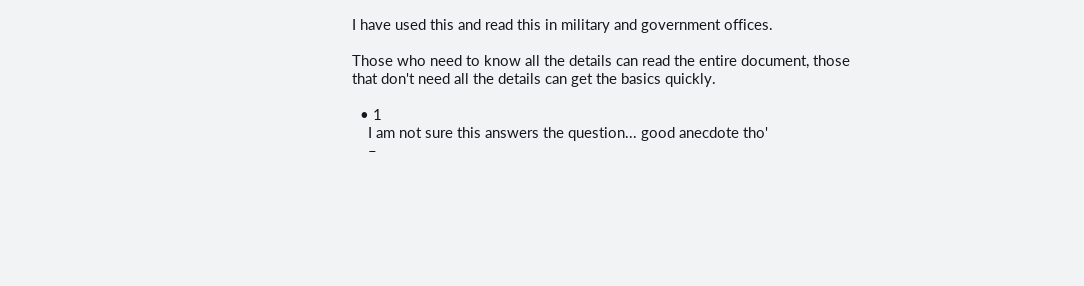I have used this and read this in military and government offices.

Those who need to know all the details can read the entire document, those that don't need all the details can get the basics quickly.

  • 1
    I am not sure this answers the question... good anecdote tho'
    –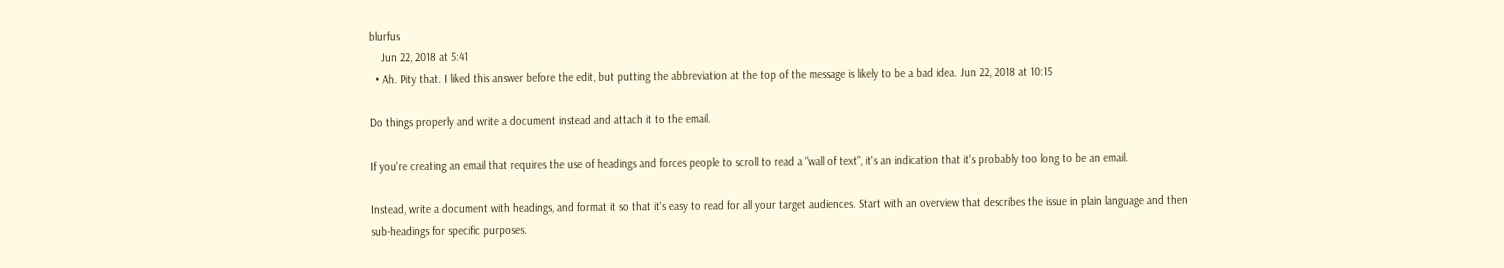blurfus
    Jun 22, 2018 at 5:41
  • Ah. Pity that. I liked this answer before the edit, but putting the abbreviation at the top of the message is likely to be a bad idea. Jun 22, 2018 at 10:15

Do things properly and write a document instead and attach it to the email.

If you're creating an email that requires the use of headings and forces people to scroll to read a "wall of text", it's an indication that it's probably too long to be an email.

Instead, write a document with headings, and format it so that it's easy to read for all your target audiences. Start with an overview that describes the issue in plain language and then sub-headings for specific purposes.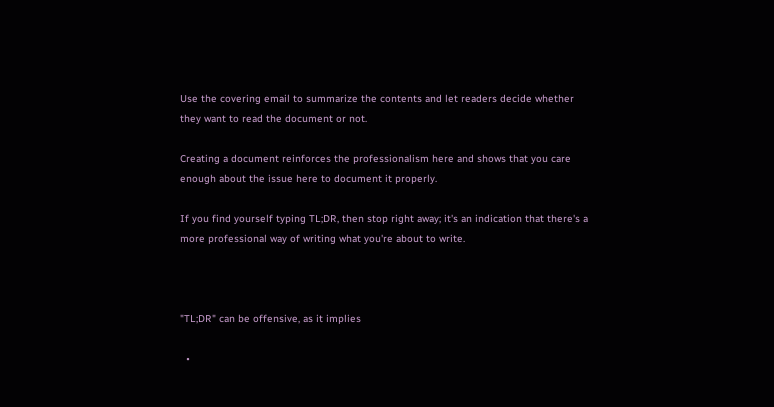Use the covering email to summarize the contents and let readers decide whether they want to read the document or not.

Creating a document reinforces the professionalism here and shows that you care enough about the issue here to document it properly.

If you find yourself typing TL;DR, then stop right away; it's an indication that there's a more professional way of writing what you're about to write.



"TL;DR" can be offensive, as it implies

  •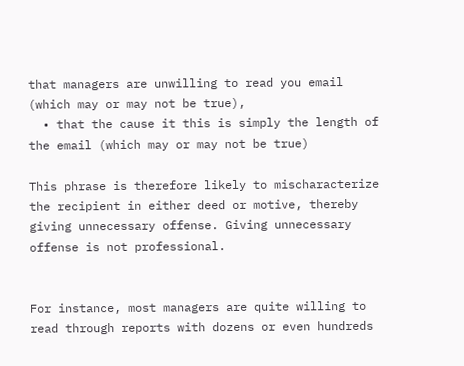that managers are unwilling to read you email (which may or may not be true),
  • that the cause it this is simply the length of the email (which may or may not be true)

This phrase is therefore likely to mischaracterize the recipient in either deed or motive, thereby giving unnecessary offense. Giving unnecessary offense is not professional.


For instance, most managers are quite willing to read through reports with dozens or even hundreds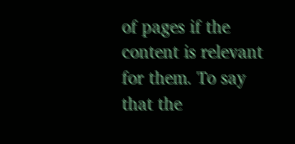of pages if the content is relevant for them. To say that the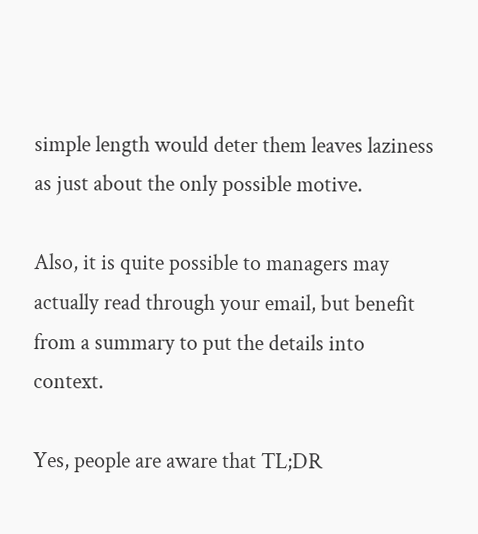simple length would deter them leaves laziness as just about the only possible motive.

Also, it is quite possible to managers may actually read through your email, but benefit from a summary to put the details into context.

Yes, people are aware that TL;DR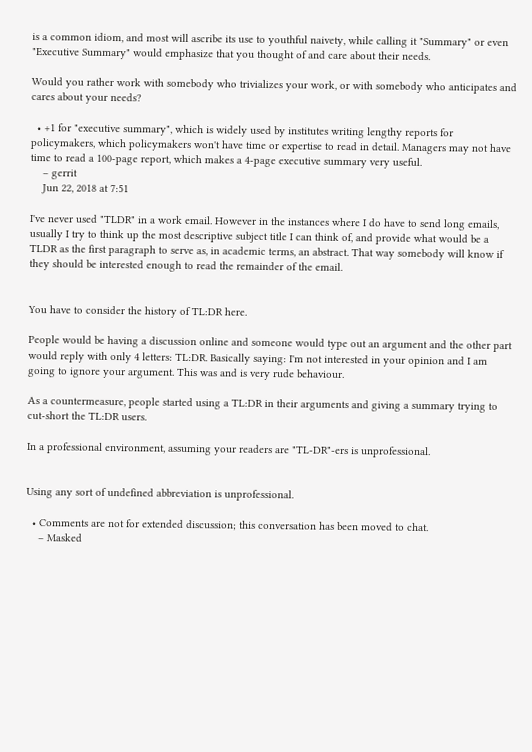is a common idiom, and most will ascribe its use to youthful naivety, while calling it "Summary" or even "Executive Summary" would emphasize that you thought of and care about their needs.

Would you rather work with somebody who trivializes your work, or with somebody who anticipates and cares about your needs?

  • +1 for "executive summary", which is widely used by institutes writing lengthy reports for policymakers, which policymakers won't have time or expertise to read in detail. Managers may not have time to read a 100-page report, which makes a 4-page executive summary very useful.
    – gerrit
    Jun 22, 2018 at 7:51

I've never used "TLDR" in a work email. However in the instances where I do have to send long emails, usually I try to think up the most descriptive subject title I can think of, and provide what would be a TLDR as the first paragraph to serve as, in academic terms, an abstract. That way somebody will know if they should be interested enough to read the remainder of the email.


You have to consider the history of TL:DR here.

People would be having a discussion online and someone would type out an argument and the other part would reply with only 4 letters: TL:DR. Basically saying: I'm not interested in your opinion and I am going to ignore your argument. This was and is very rude behaviour.

As a countermeasure, people started using a TL:DR in their arguments and giving a summary trying to cut-short the TL:DR users.

In a professional environment, assuming your readers are "TL-DR"-ers is unprofessional.


Using any sort of undefined abbreviation is unprofessional.

  • Comments are not for extended discussion; this conversation has been moved to chat.
    – Masked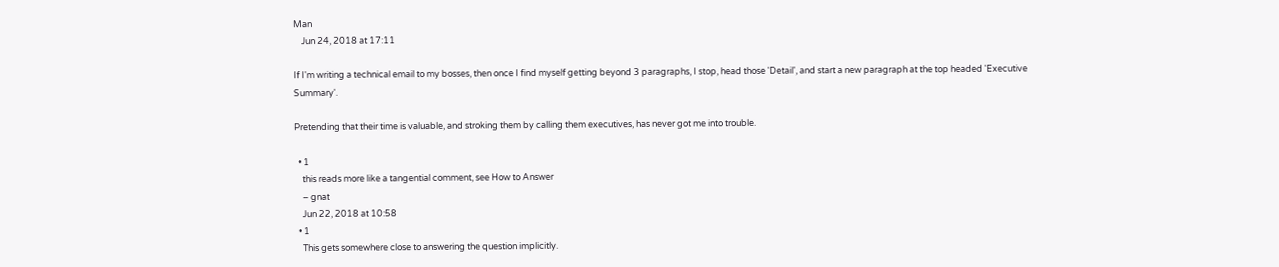Man
    Jun 24, 2018 at 17:11

If I'm writing a technical email to my bosses, then once I find myself getting beyond 3 paragraphs, I stop, head those 'Detail', and start a new paragraph at the top headed 'Executive Summary'.

Pretending that their time is valuable, and stroking them by calling them executives, has never got me into trouble.

  • 1
    this reads more like a tangential comment, see How to Answer
    – gnat
    Jun 22, 2018 at 10:58
  • 1
    This gets somewhere close to answering the question implicitly.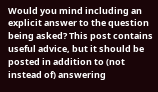Would you mind including an explicit answer to the question being asked? This post contains useful advice, but it should be posted in addition to (not instead of) answering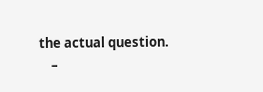the actual question.
    –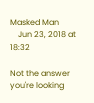Masked Man
    Jun 23, 2018 at 18:32

Not the answer you're looking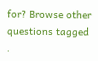for? Browse other questions tagged .